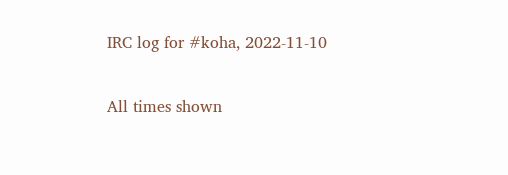IRC log for #koha, 2022-11-10

All times shown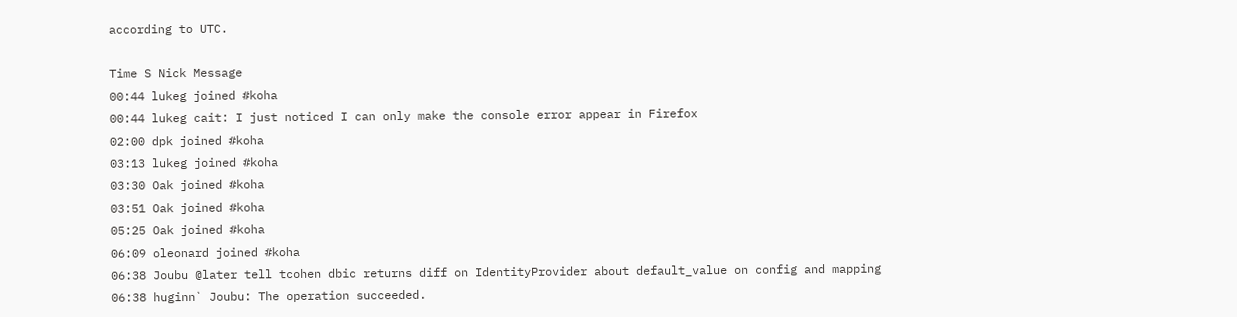according to UTC.

Time S Nick Message
00:44 lukeg joined #koha
00:44 lukeg cait: I just noticed I can only make the console error appear in Firefox
02:00 dpk joined #koha
03:13 lukeg joined #koha
03:30 Oak joined #koha
03:51 Oak joined #koha
05:25 Oak joined #koha
06:09 oleonard joined #koha
06:38 Joubu @later tell tcohen dbic returns diff on IdentityProvider about default_value on config and mapping
06:38 huginn` Joubu: The operation succeeded.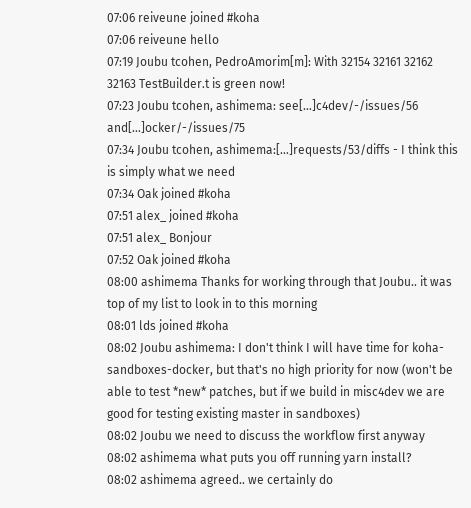07:06 reiveune joined #koha
07:06 reiveune hello
07:19 Joubu tcohen, PedroAmorim[m]: With 32154 32161 32162 32163 TestBuilder.t is green now!
07:23 Joubu tcohen, ashimema: see[…]c4dev/-/issues/56 and[…]ocker/-/issues/75
07:34 Joubu tcohen, ashimema:[…]requests/53/diffs - I think this is simply what we need
07:34 Oak joined #koha
07:51 alex_ joined #koha
07:51 alex_ Bonjour
07:52 Oak joined #koha
08:00 ashimema Thanks for working through that Joubu.. it was top of my list to look in to this morning
08:01 lds joined #koha
08:02 Joubu ashimema: I don't think I will have time for koha-sandboxes-docker, but that's no high priority for now (won't be able to test *new* patches, but if we build in misc4dev we are good for testing existing master in sandboxes)
08:02 Joubu we need to discuss the workflow first anyway
08:02 ashimema what puts you off running yarn install?
08:02 ashimema agreed.. we certainly do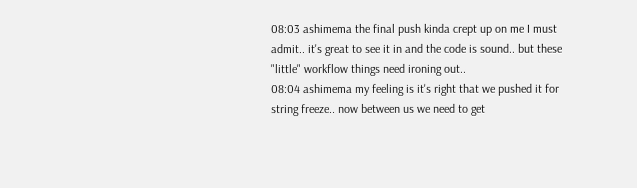08:03 ashimema the final push kinda crept up on me I must admit.. it's great to see it in and the code is sound.. but these "little" workflow things need ironing out..
08:04 ashimema my feeling is it's right that we pushed it for string freeze.. now between us we need to get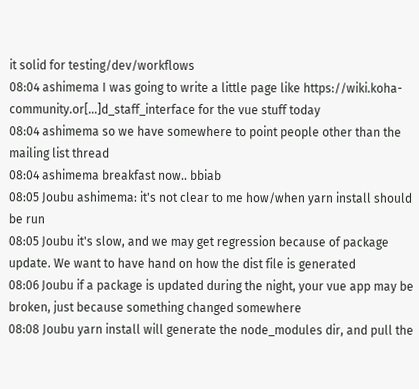it solid for testing/dev/workflows
08:04 ashimema I was going to write a little page like https://wiki.koha-community.or[…]d_staff_interface for the vue stuff today
08:04 ashimema so we have somewhere to point people other than the mailing list thread
08:04 ashimema breakfast now.. bbiab
08:05 Joubu ashimema: it's not clear to me how/when yarn install should be run
08:05 Joubu it's slow, and we may get regression because of package update. We want to have hand on how the dist file is generated
08:06 Joubu if a package is updated during the night, your vue app may be broken, just because something changed somewhere
08:08 Joubu yarn install will generate the node_modules dir, and pull the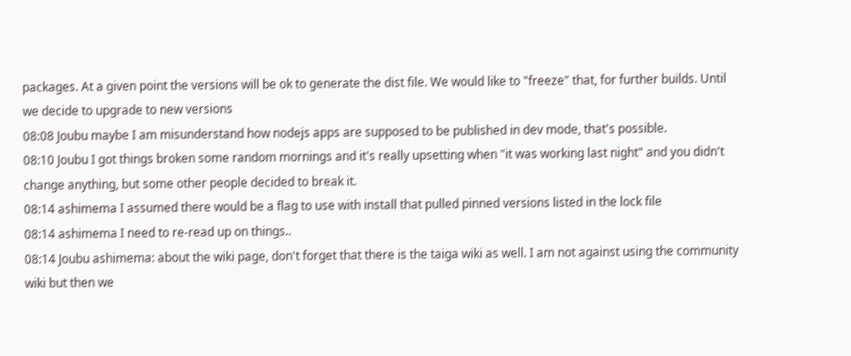packages. At a given point the versions will be ok to generate the dist file. We would like to "freeze" that, for further builds. Until we decide to upgrade to new versions
08:08 Joubu maybe I am misunderstand how nodejs apps are supposed to be published in dev mode, that's possible.
08:10 Joubu I got things broken some random mornings and it's really upsetting when "it was working last night" and you didn't change anything, but some other people decided to break it.
08:14 ashimema I assumed there would be a flag to use with install that pulled pinned versions listed in the lock file
08:14 ashimema I need to re-read up on things..
08:14 Joubu ashimema: about the wiki page, don't forget that there is the taiga wiki as well. I am not against using the community wiki but then we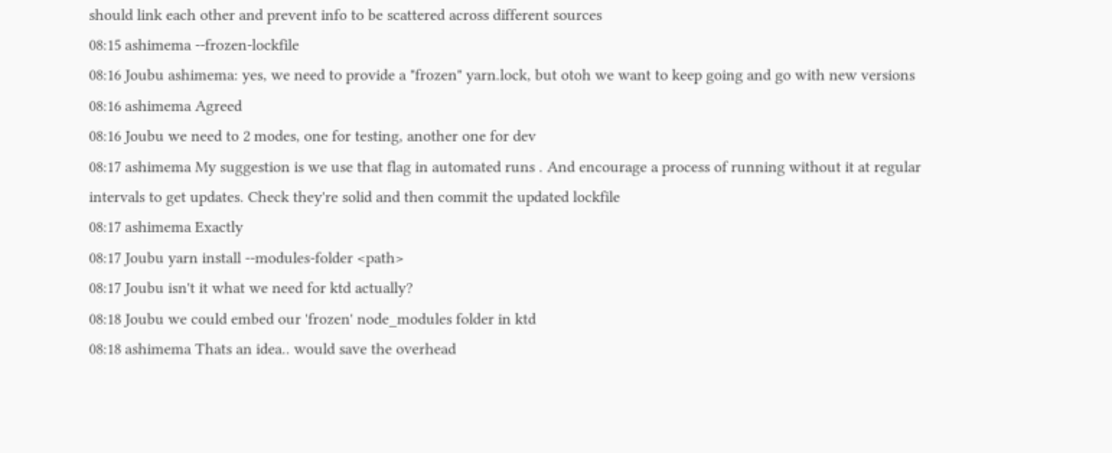should link each other and prevent info to be scattered across different sources
08:15 ashimema --frozen-lockfile
08:16 Joubu ashimema: yes, we need to provide a "frozen" yarn.lock, but otoh we want to keep going and go with new versions
08:16 ashimema Agreed
08:16 Joubu we need to 2 modes, one for testing, another one for dev
08:17 ashimema My suggestion is we use that flag in automated runs . And encourage a process of running without it at regular intervals to get updates. Check they're solid and then commit the updated lockfile
08:17 ashimema Exactly
08:17 Joubu yarn install --modules-folder <path>
08:17 Joubu isn't it what we need for ktd actually?
08:18 Joubu we could embed our 'frozen' node_modules folder in ktd
08:18 ashimema Thats an idea.. would save the overhead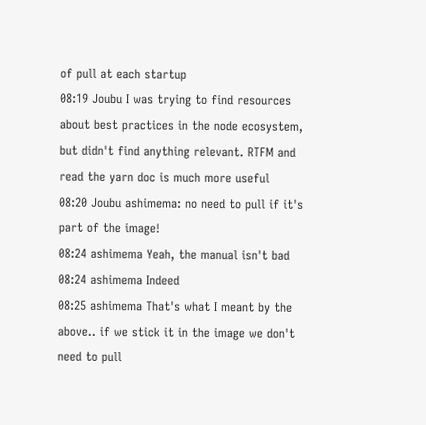of pull at each startup
08:19 Joubu I was trying to find resources about best practices in the node ecosystem, but didn't find anything relevant. RTFM and read the yarn doc is much more useful
08:20 Joubu ashimema: no need to pull if it's part of the image!
08:24 ashimema Yeah, the manual isn't bad
08:24 ashimema Indeed
08:25 ashimema That's what I meant by the above.. if we stick it in the image we don't need to pull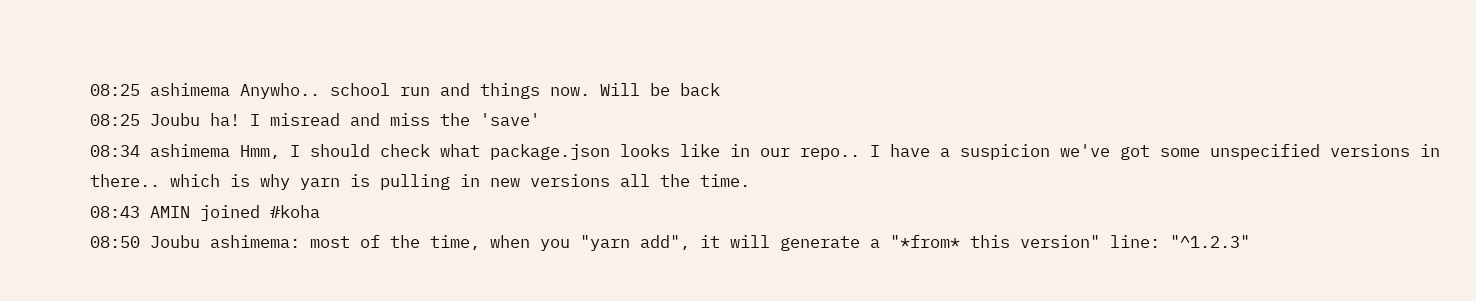08:25 ashimema Anywho.. school run and things now. Will be back
08:25 Joubu ha! I misread and miss the 'save'
08:34 ashimema Hmm, I should check what package.json looks like in our repo.. I have a suspicion we've got some unspecified versions in there.. which is why yarn is pulling in new versions all the time.
08:43 AMIN joined #koha
08:50 Joubu ashimema: most of the time, when you "yarn add", it will generate a "*from* this version" line: "^1.2.3"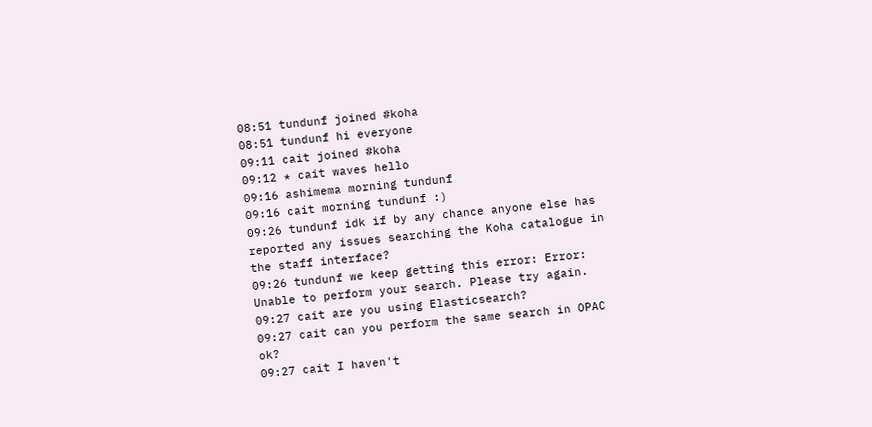08:51 tundunf joined #koha
08:51 tundunf hi everyone
09:11 cait joined #koha
09:12 * cait waves hello
09:16 ashimema morning tundunf
09:16 cait morning tundunf :)
09:26 tundunf idk if by any chance anyone else has reported any issues searching the Koha catalogue in the staff interface?
09:26 tundunf we keep getting this error: Error: Unable to perform your search. Please try again.
09:27 cait are you using Elasticsearch?
09:27 cait can you perform the same search in OPAC ok?
09:27 cait I haven't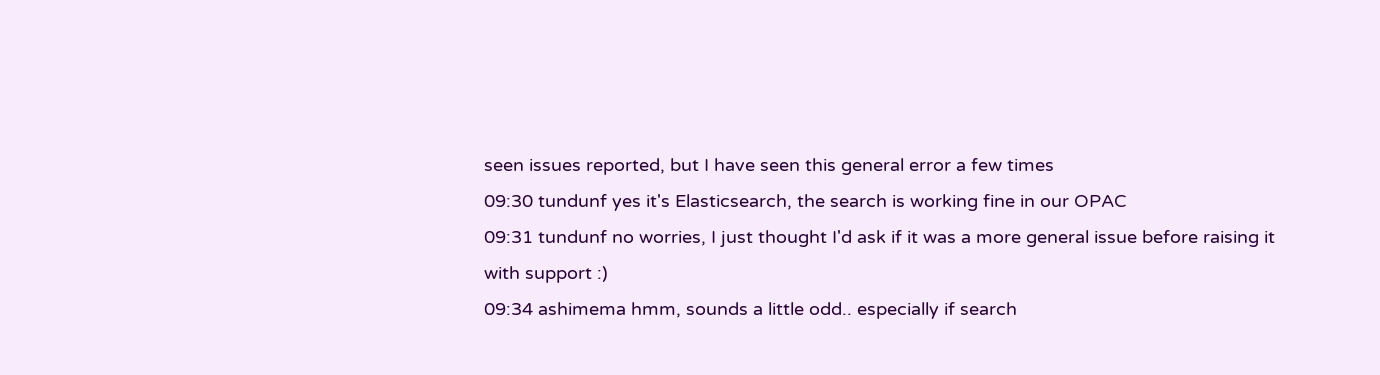seen issues reported, but I have seen this general error a few times
09:30 tundunf yes it's Elasticsearch, the search is working fine in our OPAC
09:31 tundunf no worries, I just thought I'd ask if it was a more general issue before raising it with support :)
09:34 ashimema hmm, sounds a little odd.. especially if search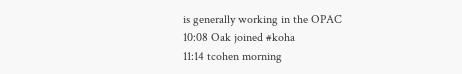is generally working in the OPAC
10:08 Oak joined #koha
11:14 tcohen morning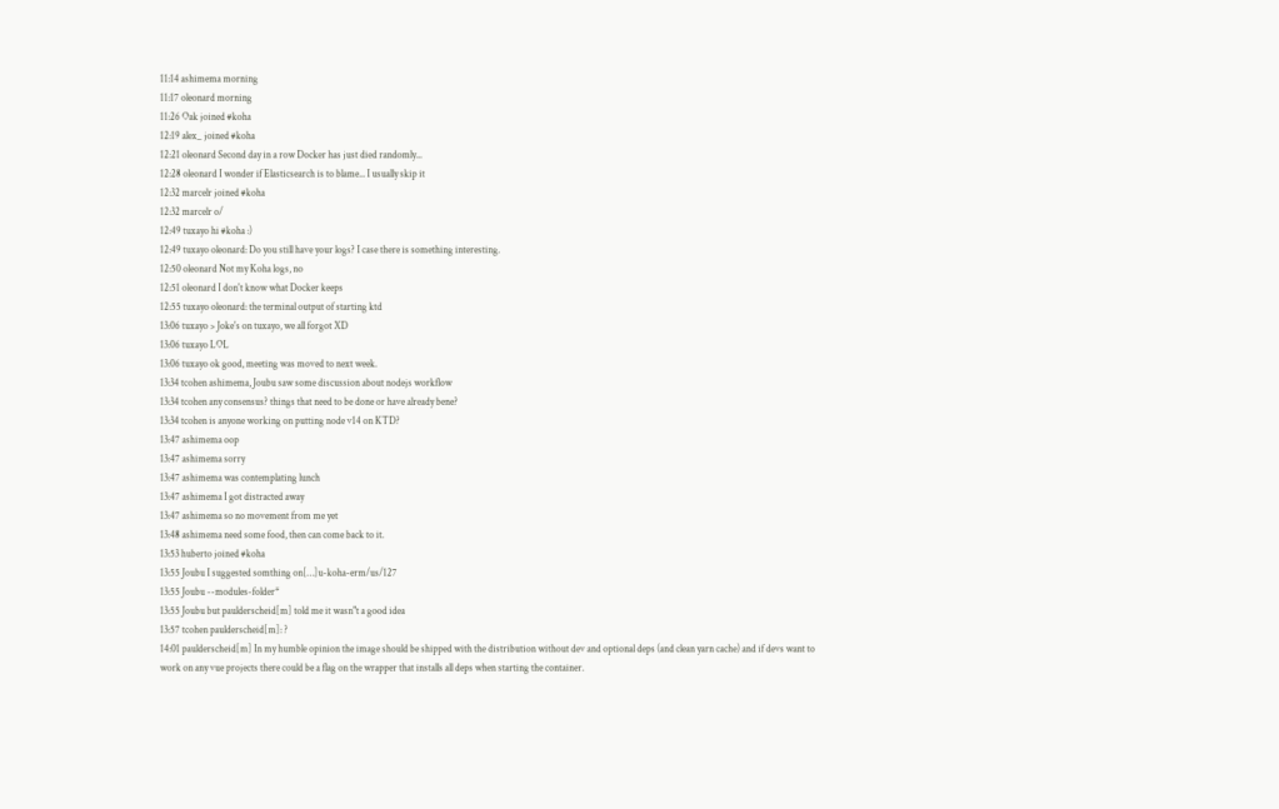11:14 ashimema morning
11:17 oleonard morning
11:26 Oak joined #koha
12:19 alex_ joined #koha
12:21 oleonard Second day in a row Docker has just died randomly...
12:28 oleonard I wonder if Elasticsearch is to blame... I usually skip it
12:32 marcelr joined #koha
12:32 marcelr o/
12:49 tuxayo hi #koha :)
12:49 tuxayo oleonard: Do you still have your logs? I case there is something interesting.
12:50 oleonard Not my Koha logs, no
12:51 oleonard I don't know what Docker keeps
12:55 tuxayo oleonard: the terminal output of starting ktd
13:06 tuxayo > Joke's on tuxayo, we all forgot XD
13:06 tuxayo LOL
13:06 tuxayo ok good, meeting was moved to next week.
13:34 tcohen ashimema, Joubu saw some discussion about nodejs workflow
13:34 tcohen any consensus? things that need to be done or have already bene?
13:34 tcohen is anyone working on putting node v14 on KTD?
13:47 ashimema oop
13:47 ashimema sorry
13:47 ashimema was contemplating lunch
13:47 ashimema I got distracted away
13:47 ashimema so no movement from me yet
13:48 ashimema need some food, then can come back to it.
13:53 huberto joined #koha
13:55 Joubu I suggested somthing on[…]u-koha-erm/us/127
13:55 Joubu --modules-folder*
13:55 Joubu but paulderscheid[m] told me it wasn"t a good idea
13:57 tcohen paulderscheid[m]: ?
14:01 paulderscheid[m] In my humble opinion the image should be shipped with the distribution without dev and optional deps (and clean yarn cache) and if devs want to work on any vue projects there could be a flag on the wrapper that installs all deps when starting the container.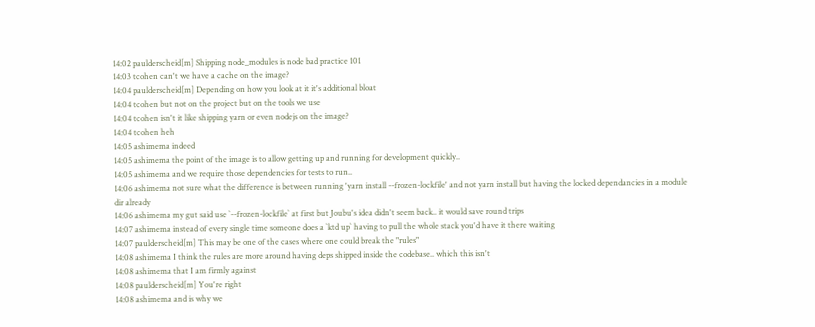14:02 paulderscheid[m] Shipping node_modules is node bad practice 101
14:03 tcohen can't we have a cache on the image?
14:04 paulderscheid[m] Depending on how you look at it it's additional bloat
14:04 tcohen but not on the project but on the tools we use
14:04 tcohen isn't it like shipping yarn or even nodejs on the image?
14:04 tcohen heh
14:05 ashimema indeed
14:05 ashimema the point of the image is to allow getting up and running for development quickly..
14:05 ashimema and we require those dependencies for tests to run..
14:06 ashimema not sure what the difference is between running 'yarn install --frozen-lockfile' and not yarn install but having the locked dependancies in a module dir already
14:06 ashimema my gut said use `--frozen-lockfile` at first but Joubu's idea didn't seem back.. it would save round trips
14:07 ashimema instead of every single time someone does a `ktd up` having to pull the whole stack you'd have it there waiting
14:07 paulderscheid[m] This may be one of the cases where one could break the "rules"
14:08 ashimema I think the rules are more around having deps shipped inside the codebase.. which this isn't
14:08 ashimema that I am firmly against
14:08 paulderscheid[m] You're right
14:08 ashimema and is why we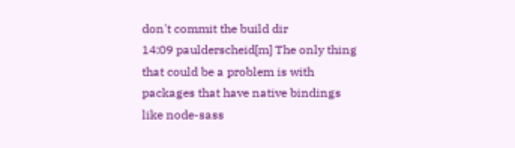don't commit the build dir
14:09 paulderscheid[m] The only thing that could be a problem is with packages that have native bindings like node-sass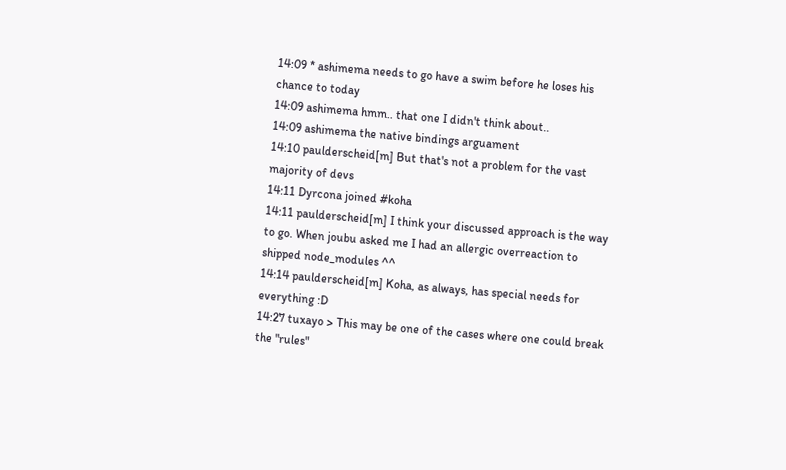14:09 * ashimema needs to go have a swim before he loses his chance to today
14:09 ashimema hmm.. that one I didn't think about..
14:09 ashimema the native bindings arguament
14:10 paulderscheid[m] But that's not a problem for the vast majority of devs
14:11 Dyrcona joined #koha
14:11 paulderscheid[m] I think your discussed approach is the way to go. When joubu asked me I had an allergic overreaction to shipped node_modules ^^
14:14 paulderscheid[m] Koha, as always, has special needs for everything :D
14:27 tuxayo > This may be one of the cases where one could break the "rules"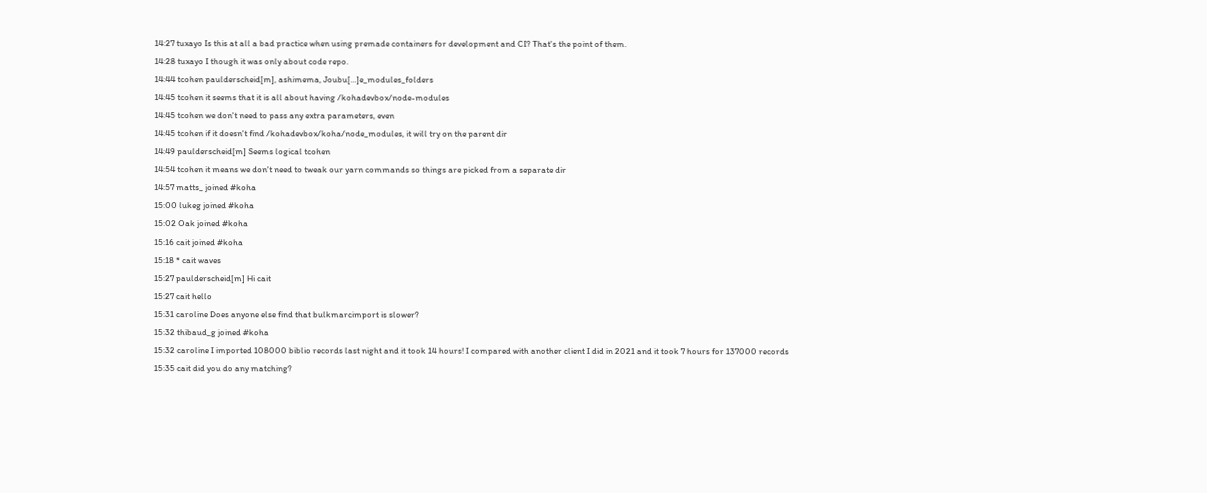14:27 tuxayo Is this at all a bad practice when using premade containers for development and CI? That's the point of them.
14:28 tuxayo I though it was only about code repo.
14:44 tcohen paulderscheid[m], ashimema, Joubu[…]e_modules_folders
14:45 tcohen it seems that it is all about having /kohadevbox/node-modules
14:45 tcohen we don't need to pass any extra parameters, even
14:45 tcohen if it doesn't find /kohadevbox/koha/node_modules, it will try on the parent dir
14:49 paulderscheid[m] Seems logical tcohen
14:54 tcohen it means we don't need to tweak our yarn commands so things are picked from a separate dir
14:57 matts_ joined #koha
15:00 lukeg joined #koha
15:02 Oak joined #koha
15:16 cait joined #koha
15:18 * cait waves
15:27 paulderscheid[m] Hi cait
15:27 cait hello
15:31 caroline Does anyone else find that bulkmarcimport is slower?
15:32 thibaud_g joined #koha
15:32 caroline I imported 108000 biblio records last night and it took 14 hours! I compared with another client I did in 2021 and it took 7 hours for 137000 records
15:35 cait did you do any matching?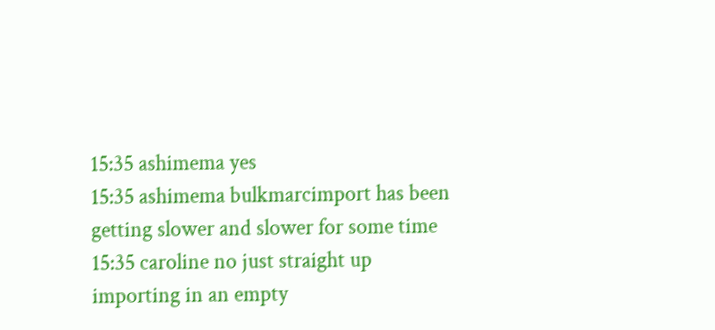15:35 ashimema yes
15:35 ashimema bulkmarcimport has been getting slower and slower for some time
15:35 caroline no just straight up importing in an empty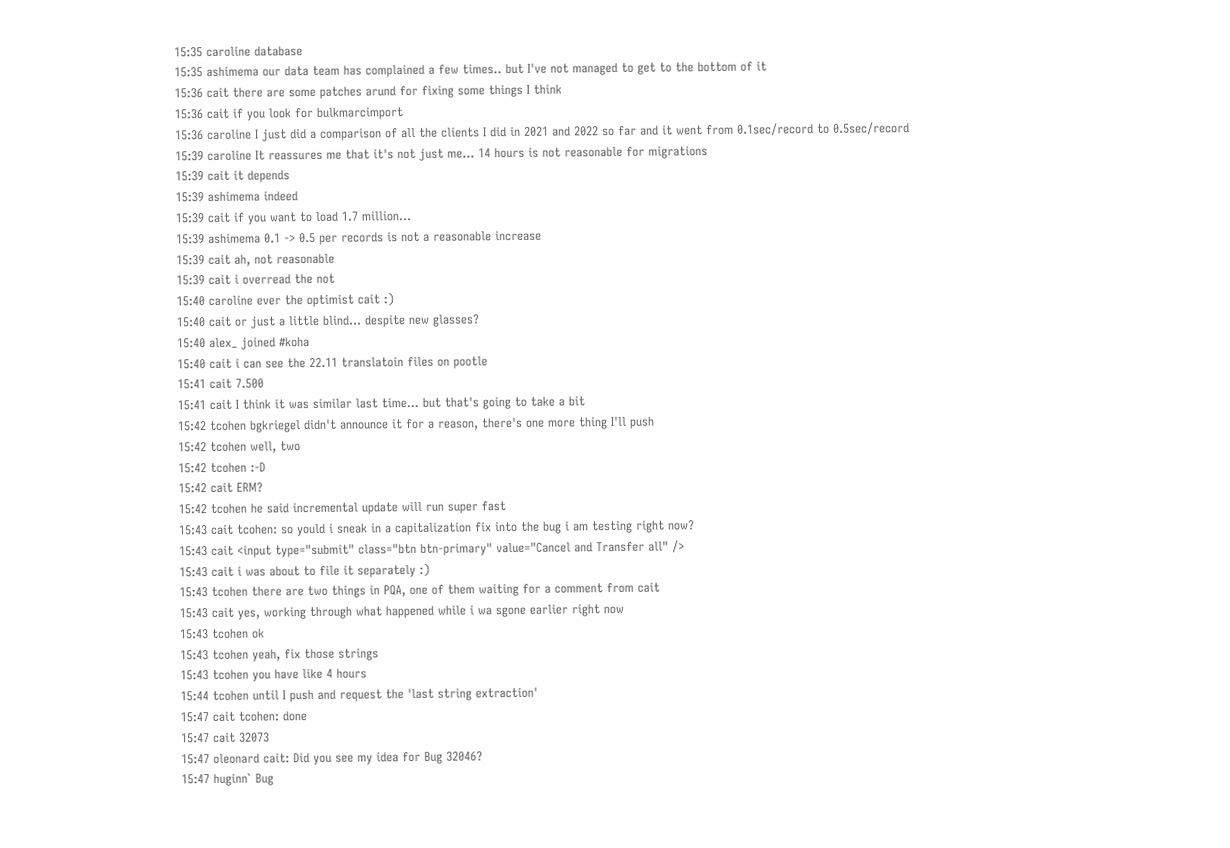15:35 caroline database
15:35 ashimema our data team has complained a few times.. but I've not managed to get to the bottom of it
15:36 cait there are some patches arund for fixing some things I think
15:36 cait if you look for bulkmarcimport
15:36 caroline I just did a comparison of all the clients I did in 2021 and 2022 so far and it went from 0.1sec/record to 0.5sec/record
15:39 caroline It reassures me that it's not just me... 14 hours is not reasonable for migrations
15:39 cait it depends
15:39 ashimema indeed
15:39 cait if you want to load 1.7 million...
15:39 ashimema 0.1 -> 0.5 per records is not a reasonable increase
15:39 cait ah, not reasonable
15:39 cait i overread the not
15:40 caroline ever the optimist cait :)
15:40 cait or just a little blind... despite new glasses?
15:40 alex_ joined #koha
15:40 cait i can see the 22.11 translatoin files on pootle
15:41 cait 7.500
15:41 cait I think it was similar last time... but that's going to take a bit
15:42 tcohen bgkriegel didn't announce it for a reason, there's one more thing I'll push
15:42 tcohen well, two
15:42 tcohen :-D
15:42 cait ERM?
15:42 tcohen he said incremental update will run super fast
15:43 cait tcohen: so yould i sneak in a capitalization fix into the bug i am testing right now?
15:43 cait <input type="submit" class="btn btn-primary" value="Cancel and Transfer all" />
15:43 cait i was about to file it separately :)
15:43 tcohen there are two things in PQA, one of them waiting for a comment from cait
15:43 cait yes, working through what happened while i wa sgone earlier right now
15:43 tcohen ok
15:43 tcohen yeah, fix those strings
15:43 tcohen you have like 4 hours
15:44 tcohen until I push and request the 'last string extraction'
15:47 cait tcohen: done
15:47 cait 32073
15:47 oleonard cait: Did you see my idea for Bug 32046?
15:47 huginn` Bug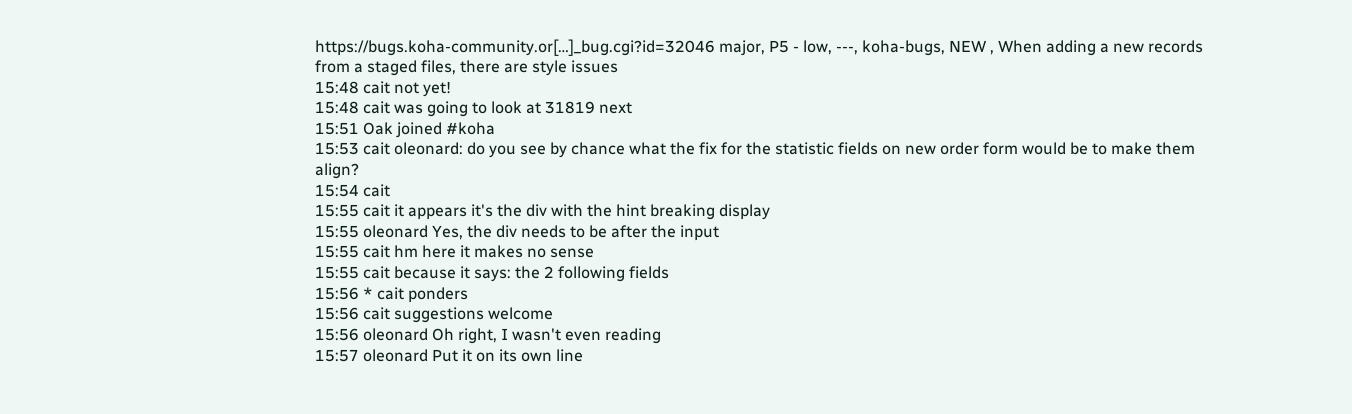https://bugs.koha-community.or[…]_bug.cgi?id=32046 major, P5 - low, ---, koha-bugs, NEW , When adding a new records from a staged files, there are style issues
15:48 cait not yet!
15:48 cait was going to look at 31819 next
15:51 Oak joined #koha
15:53 cait oleonard: do you see by chance what the fix for the statistic fields on new order form would be to make them align?
15:54 cait
15:55 cait it appears it's the div with the hint breaking display
15:55 oleonard Yes, the div needs to be after the input
15:55 cait hm here it makes no sense
15:55 cait because it says: the 2 following fields
15:56 * cait ponders
15:56 cait suggestions welcome
15:56 oleonard Oh right, I wasn't even reading
15:57 oleonard Put it on its own line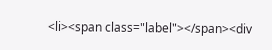<li><span class="label"></span><div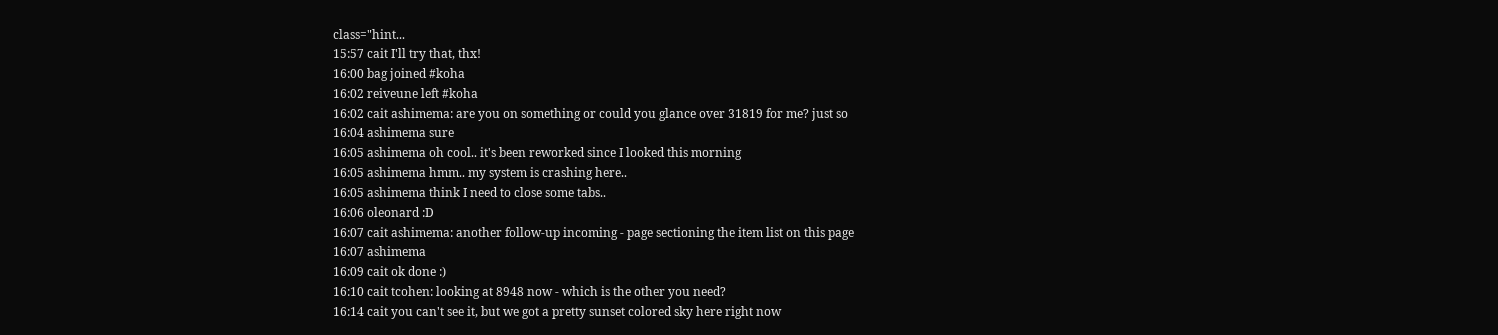class="hint...
15:57 cait I'll try that, thx!
16:00 bag joined #koha
16:02 reiveune left #koha
16:02 cait ashimema: are you on something or could you glance over 31819 for me? just so
16:04 ashimema sure
16:05 ashimema oh cool.. it's been reworked since I looked this morning
16:05 ashimema hmm.. my system is crashing here..
16:05 ashimema think I need to close some tabs..
16:06 oleonard :D
16:07 cait ashimema: another follow-up incoming - page sectioning the item list on this page
16:07 ashimema
16:09 cait ok done :)
16:10 cait tcohen: looking at 8948 now - which is the other you need?
16:14 cait you can't see it, but we got a pretty sunset colored sky here right now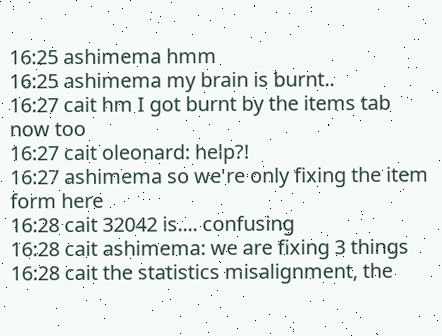16:25 ashimema hmm
16:25 ashimema my brain is burnt..
16:27 cait hm I got burnt by the items tab now too
16:27 cait oleonard: help?!
16:27 ashimema so we're only fixing the item form here
16:28 cait 32042 is.... confusing
16:28 cait ashimema: we are fixing 3 things
16:28 cait the statistics misalignment, the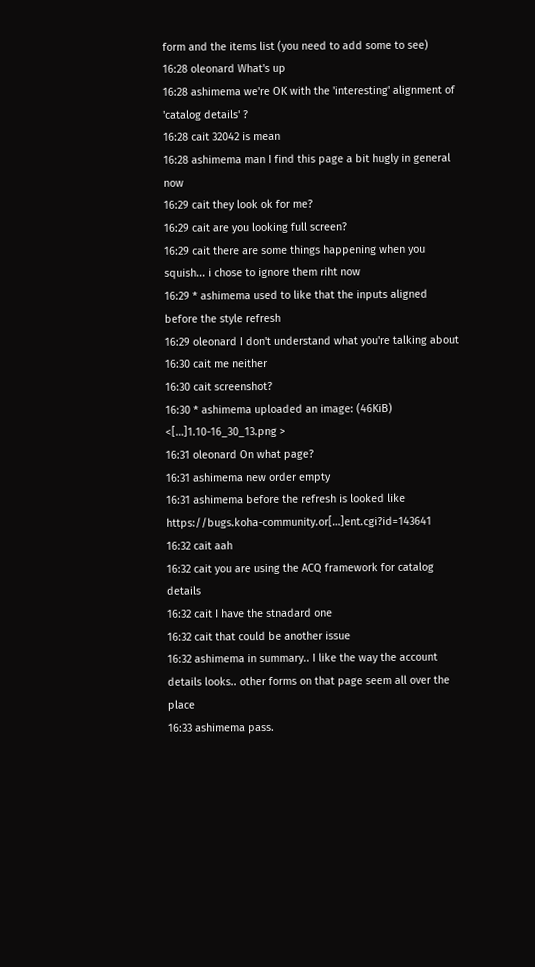form and the items list (you need to add some to see)
16:28 oleonard What's up
16:28 ashimema we're OK with the 'interesting' alignment of 'catalog details' ?
16:28 cait 32042 is mean
16:28 ashimema man I find this page a bit hugly in general now
16:29 cait they look ok for me?
16:29 cait are you looking full screen?
16:29 cait there are some things happening when you squish... i chose to ignore them riht now
16:29 * ashimema used to like that the inputs aligned before the style refresh
16:29 oleonard I don't understand what you're talking about
16:30 cait me neither
16:30 cait screenshot?
16:30 * ashimema uploaded an image: (46KiB) <[…]1.10-16_30_13.png >
16:31 oleonard On what page?
16:31 ashimema new order empty
16:31 ashimema before the refresh is looked like https://bugs.koha-community.or[…]ent.cgi?id=143641
16:32 cait aah
16:32 cait you are using the ACQ framework for catalog details
16:32 cait I have the stnadard one
16:32 cait that could be another issue
16:32 ashimema in summary.. I like the way the account details looks.. other forms on that page seem all over the place
16:33 ashimema pass.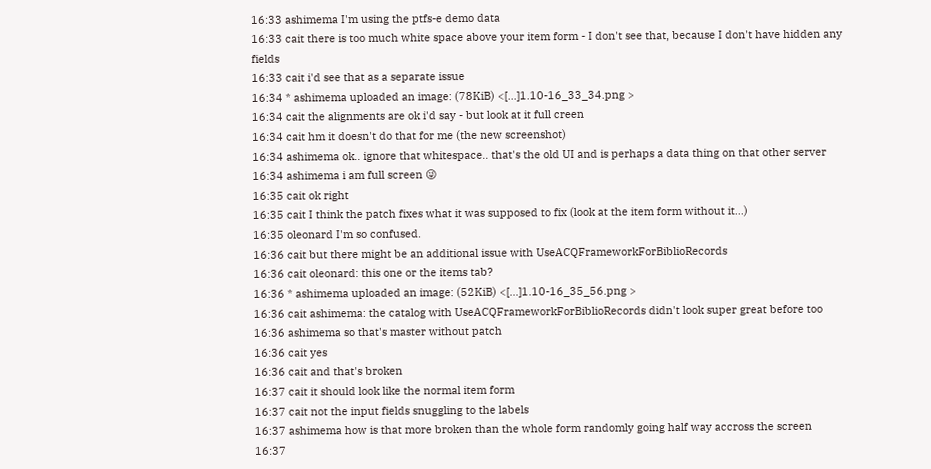16:33 ashimema I'm using the ptfs-e demo data
16:33 cait there is too much white space above your item form - I don't see that, because I don't have hidden any fields
16:33 cait i'd see that as a separate issue
16:34 * ashimema uploaded an image: (78KiB) <[…]1.10-16_33_34.png >
16:34 cait the alignments are ok i'd say - but look at it full creen
16:34 cait hm it doesn't do that for me (the new screenshot)
16:34 ashimema ok.. ignore that whitespace.. that's the old UI and is perhaps a data thing on that other server
16:34 ashimema i am full screen 😜
16:35 cait ok right
16:35 cait I think the patch fixes what it was supposed to fix (look at the item form without it...)
16:35 oleonard I'm so confused.
16:36 cait but there might be an additional issue with UseACQFrameworkForBiblioRecords
16:36 cait oleonard: this one or the items tab?
16:36 * ashimema uploaded an image: (52KiB) <[…]1.10-16_35_56.png >
16:36 cait ashimema: the catalog with UseACQFrameworkForBiblioRecords didn't look super great before too
16:36 ashimema so that's master without patch
16:36 cait yes
16:36 cait and that's broken
16:37 cait it should look like the normal item form
16:37 cait not the input fields snuggling to the labels
16:37 ashimema how is that more broken than the whole form randomly going half way accross the screen
16:37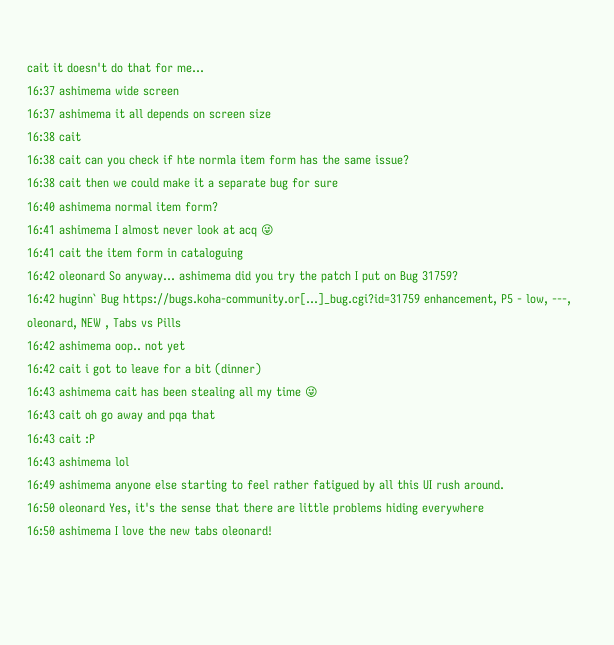cait it doesn't do that for me...
16:37 ashimema wide screen
16:37 ashimema it all depends on screen size
16:38 cait
16:38 cait can you check if hte normla item form has the same issue?
16:38 cait then we could make it a separate bug for sure
16:40 ashimema normal item form?
16:41 ashimema I almost never look at acq 😜
16:41 cait the item form in cataloguing
16:42 oleonard So anyway... ashimema did you try the patch I put on Bug 31759?
16:42 huginn` Bug https://bugs.koha-community.or[…]_bug.cgi?id=31759 enhancement, P5 - low, ---, oleonard, NEW , Tabs vs Pills
16:42 ashimema oop.. not yet
16:42 cait i got to leave for a bit (dinner)
16:43 ashimema cait has been stealing all my time 😜
16:43 cait oh go away and pqa that
16:43 cait :P
16:43 ashimema lol
16:49 ashimema anyone else starting to feel rather fatigued by all this UI rush around.
16:50 oleonard Yes, it's the sense that there are little problems hiding everywhere
16:50 ashimema I love the new tabs oleonard!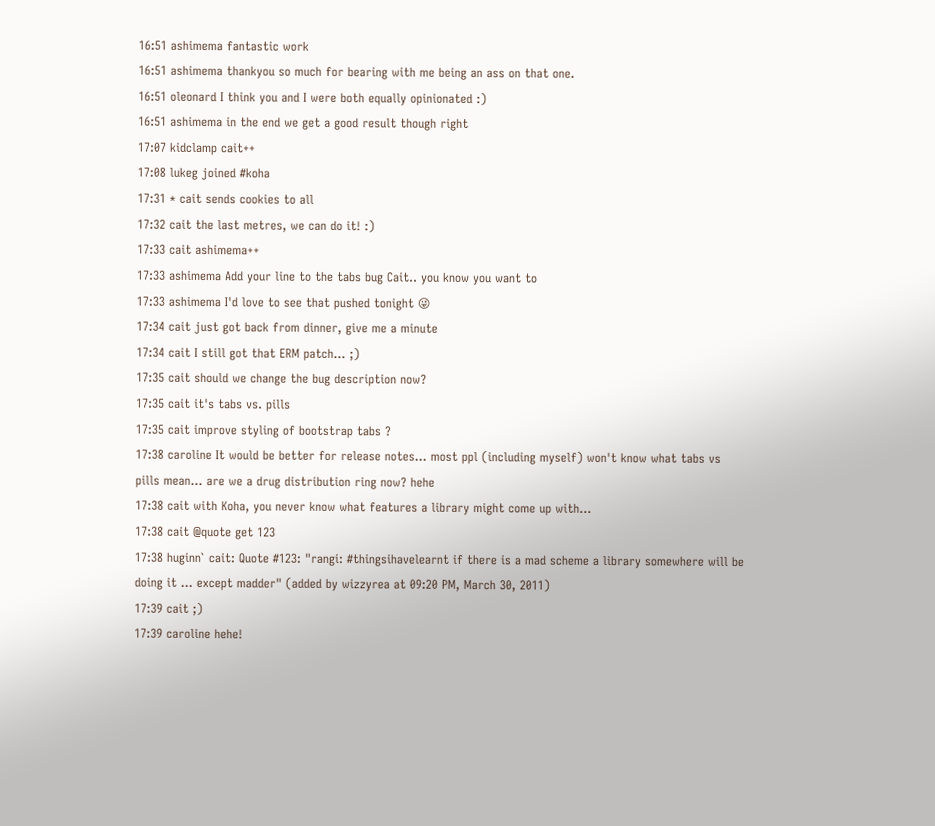16:51 ashimema fantastic work
16:51 ashimema thankyou so much for bearing with me being an ass on that one.
16:51 oleonard I think you and I were both equally opinionated :)
16:51 ashimema in the end we get a good result though right
17:07 kidclamp cait++
17:08 lukeg joined #koha
17:31 * cait sends cookies to all
17:32 cait the last metres, we can do it! :)
17:33 cait ashimema++
17:33 ashimema Add your line to the tabs bug Cait.. you know you want to
17:33 ashimema I'd love to see that pushed tonight 😜
17:34 cait just got back from dinner, give me a minute
17:34 cait I still got that ERM patch... ;)
17:35 cait should we change the bug description now?
17:35 cait it's tabs vs. pills
17:35 cait improve styling of bootstrap tabs ?
17:38 caroline It would be better for release notes... most ppl (including myself) won't know what tabs vs pills mean... are we a drug distribution ring now? hehe
17:38 cait with Koha, you never know what features a library might come up with...
17:38 cait @quote get 123
17:38 huginn` cait: Quote #123: "rangi: #thingsihavelearnt if there is a mad scheme a library somewhere will be doing it ... except madder" (added by wizzyrea at 09:20 PM, March 30, 2011)
17:39 cait ;)
17:39 caroline hehe!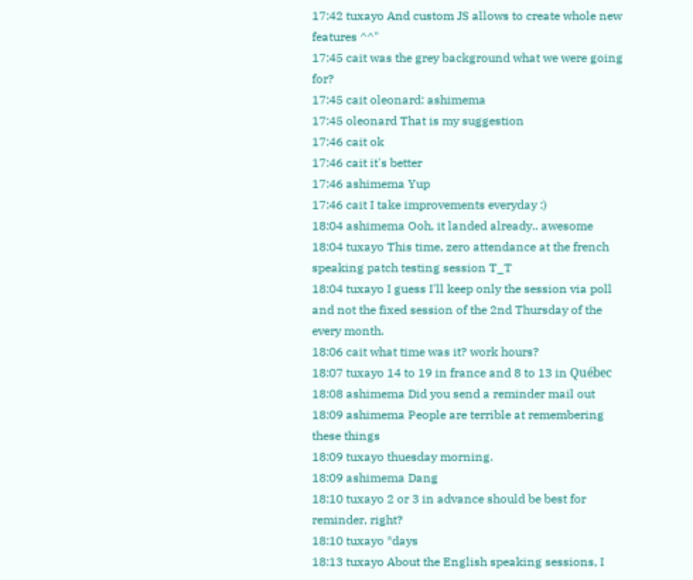17:42 tuxayo And custom JS allows to create whole new features ^^"
17:45 cait was the grey background what we were going for?
17:45 cait oleonard: ashimema
17:45 oleonard That is my suggestion
17:46 cait ok
17:46 cait it's better
17:46 ashimema Yup
17:46 cait I take improvements everyday :)
18:04 ashimema Ooh, it landed already.. awesome
18:04 tuxayo This time, zero attendance at the french speaking patch testing session T_T
18:04 tuxayo I guess I'll keep only the session via poll and not the fixed session of the 2nd Thursday of the every month.
18:06 cait what time was it? work hours?
18:07 tuxayo 14 to 19 in france and 8 to 13 in Québec
18:08 ashimema Did you send a reminder mail out
18:09 ashimema People are terrible at remembering these things
18:09 tuxayo thuesday morning.
18:09 ashimema Dang
18:10 tuxayo 2 or 3 in advance should be best for reminder, right?
18:10 tuxayo *days
18:13 tuxayo About the English speaking sessions, I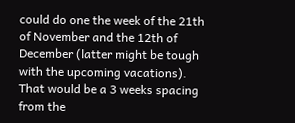could do one the week of the 21th of November and the 12th of December (latter might be tough with the upcoming vacations). That would be a 3 weeks spacing from the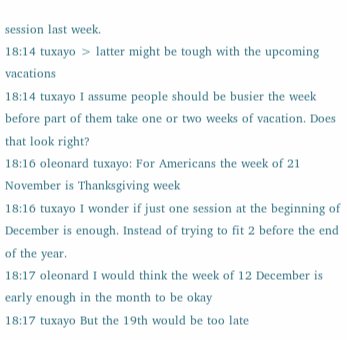session last week.
18:14 tuxayo > latter might be tough with the upcoming vacations
18:14 tuxayo I assume people should be busier the week before part of them take one or two weeks of vacation. Does that look right?
18:16 oleonard tuxayo: For Americans the week of 21 November is Thanksgiving week
18:16 tuxayo I wonder if just one session at the beginning of December is enough. Instead of trying to fit 2 before the end of the year.
18:17 oleonard I would think the week of 12 December is early enough in the month to be okay
18:17 tuxayo But the 19th would be too late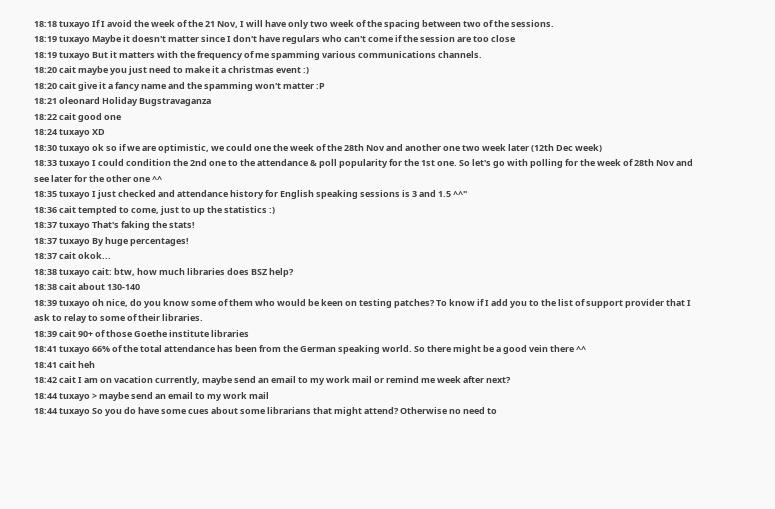18:18 tuxayo If I avoid the week of the 21 Nov, I will have only two week of the spacing between two of the sessions.
18:19 tuxayo Maybe it doesn't matter since I don't have regulars who can't come if the session are too close
18:19 tuxayo But it matters with the frequency of me spamming various communications channels.
18:20 cait maybe you just need to make it a christmas event :)
18:20 cait give it a fancy name and the spamming won't matter :P
18:21 oleonard Holiday Bugstravaganza
18:22 cait good one
18:24 tuxayo XD
18:30 tuxayo ok so if we are optimistic, we could one the week of the 28th Nov and another one two week later (12th Dec week)
18:33 tuxayo I could condition the 2nd one to the attendance & poll popularity for the 1st one. So let's go with polling for the week of 28th Nov and see later for the other one ^^
18:35 tuxayo I just checked and attendance history for English speaking sessions is 3 and 1.5 ^^"
18:36 cait tempted to come, just to up the statistics :)
18:37 tuxayo That's faking the stats!
18:37 tuxayo By huge percentages!
18:37 cait okok...
18:38 tuxayo cait: btw, how much libraries does BSZ help?
18:38 cait about 130-140
18:39 tuxayo oh nice, do you know some of them who would be keen on testing patches? To know if I add you to the list of support provider that I ask to relay to some of their libraries.
18:39 cait 90+ of those Goethe institute libraries
18:41 tuxayo 66% of the total attendance has been from the German speaking world. So there might be a good vein there ^^
18:41 cait heh
18:42 cait I am on vacation currently, maybe send an email to my work mail or remind me week after next?
18:44 tuxayo > maybe send an email to my work mail
18:44 tuxayo So you do have some cues about some librarians that might attend? Otherwise no need to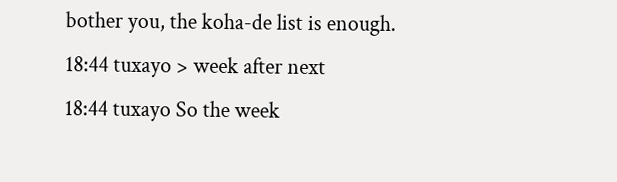bother you, the koha-de list is enough.
18:44 tuxayo > week after next
18:44 tuxayo So the week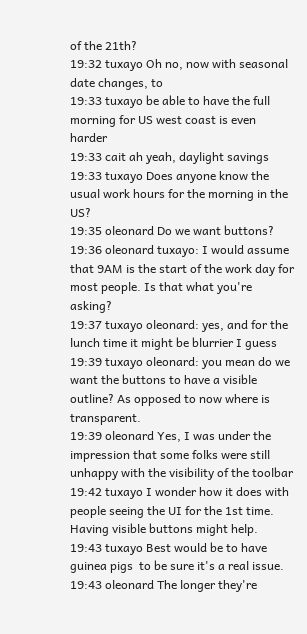of the 21th?
19:32 tuxayo Oh no, now with seasonal date changes, to
19:33 tuxayo be able to have the full morning for US west coast is even harder
19:33 cait ah yeah, daylight savings
19:33 tuxayo Does anyone know the usual work hours for the morning in the US?
19:35 oleonard Do we want buttons?
19:36 oleonard tuxayo: I would assume that 9AM is the start of the work day for most people. Is that what you're asking?
19:37 tuxayo oleonard: yes, and for the lunch time it might be blurrier I guess
19:39 tuxayo oleonard: you mean do we want the buttons to have a visible outline? As opposed to now where is transparent.
19:39 oleonard Yes, I was under the impression that some folks were still unhappy with the visibility of the toolbar
19:42 tuxayo I wonder how it does with people seeing the UI for the 1st time. Having visible buttons might help.
19:43 tuxayo Best would be to have guinea pigs  to be sure it's a real issue.
19:43 oleonard The longer they're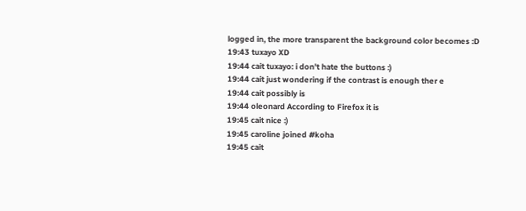logged in, the more transparent the background color becomes :D
19:43 tuxayo XD
19:44 cait tuxayo: i don't hate the buttons :)
19:44 cait just wondering if the contrast is enough ther e
19:44 cait possibly is
19:44 oleonard According to Firefox it is
19:45 cait nice :)
19:45 caroline joined #koha
19:45 cait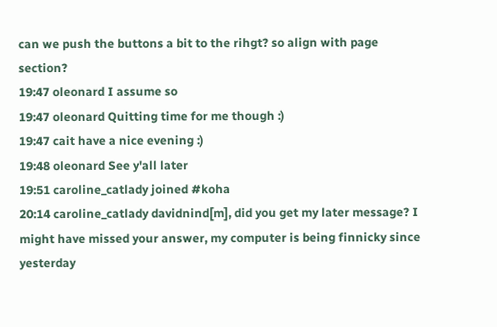can we push the buttons a bit to the rihgt? so align with page section?
19:47 oleonard I assume so
19:47 oleonard Quitting time for me though :)
19:47 cait have a nice evening :)
19:48 oleonard See y'all later
19:51 caroline_catlady joined #koha
20:14 caroline_catlady davidnind[m], did you get my later message? I might have missed your answer, my computer is being finnicky since yesterday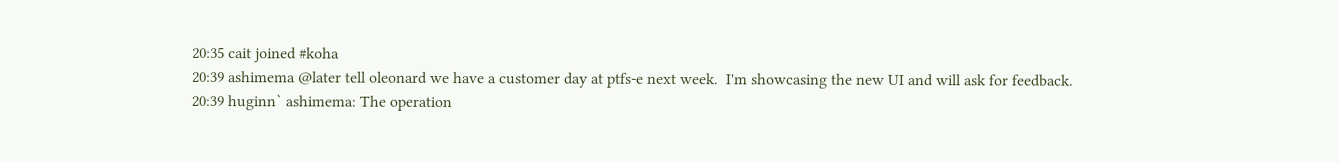20:35 cait joined #koha
20:39 ashimema @later tell oleonard we have a customer day at ptfs-e next week.  I'm showcasing the new UI and will ask for feedback.
20:39 huginn` ashimema: The operation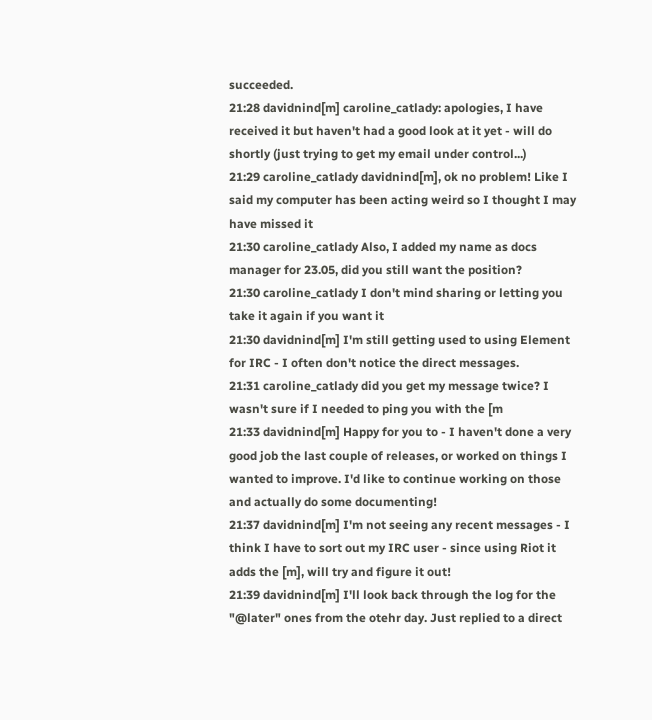succeeded.
21:28 davidnind[m] caroline_catlady: apologies, I have received it but haven't had a good look at it yet - will do shortly (just trying to get my email under control...)
21:29 caroline_catlady davidnind[m], ok no problem! Like I said my computer has been acting weird so I thought I may have missed it
21:30 caroline_catlady Also, I added my name as docs manager for 23.05, did you still want the position?
21:30 caroline_catlady I don't mind sharing or letting you take it again if you want it
21:30 davidnind[m] I'm still getting used to using Element for IRC - I often don't notice the direct messages.
21:31 caroline_catlady did you get my message twice? I wasn't sure if I needed to ping you with the [m
21:33 davidnind[m] Happy for you to - I haven't done a very good job the last couple of releases, or worked on things I wanted to improve. I'd like to continue working on those and actually do some documenting!
21:37 davidnind[m] I'm not seeing any recent messages - I think I have to sort out my IRC user - since using Riot it adds the [m], will try and figure it out!
21:39 davidnind[m] I'll look back through the log for the "@later" ones from the otehr day. Just replied to a direct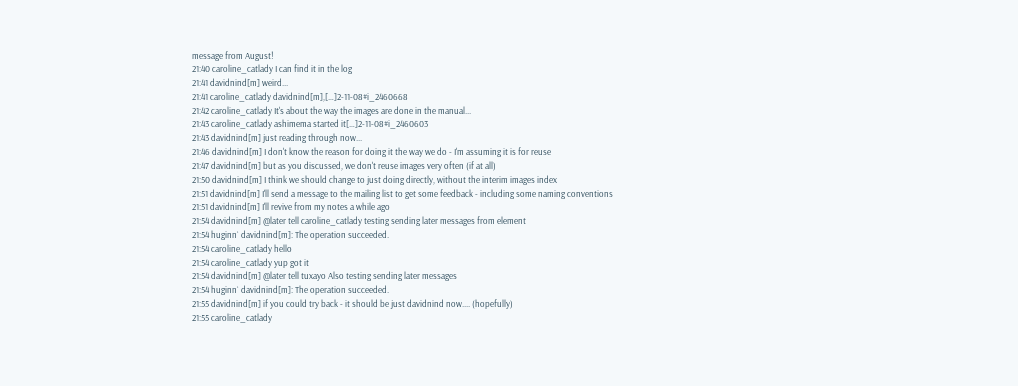message from August!
21:40 caroline_catlady I can find it in the log
21:41 davidnind[m] weird...
21:41 caroline_catlady davidnind[m],[…]2-11-08#i_2460668
21:42 caroline_catlady It's about the way the images are done in the manual...
21:43 caroline_catlady ashimema started it[…]2-11-08#i_2460603
21:43 davidnind[m] just reading through now...
21:46 davidnind[m] I don't know the reason for doing it the way we do - I'm assuming it is for reuse
21:47 davidnind[m] but as you discussed, we don't reuse images very often (if at all)
21:50 davidnind[m] I think we should change to just doing directly, without the interim images index
21:51 davidnind[m] I'll send a message to the mailing list to get some feedback - including some naming conventions
21:51 davidnind[m] I'll revive from my notes a while ago
21:54 davidnind[m] @later tell caroline_catlady testing sending later messages from element
21:54 huginn` davidnind[m]: The operation succeeded.
21:54 caroline_catlady hello
21:54 caroline_catlady yup got it
21:54 davidnind[m] @later tell tuxayo Also testing sending later messages
21:54 huginn` davidnind[m]: The operation succeeded.
21:55 davidnind[m] if you could try back - it should be just davidnind now.... (hopefully)
21:55 caroline_catlady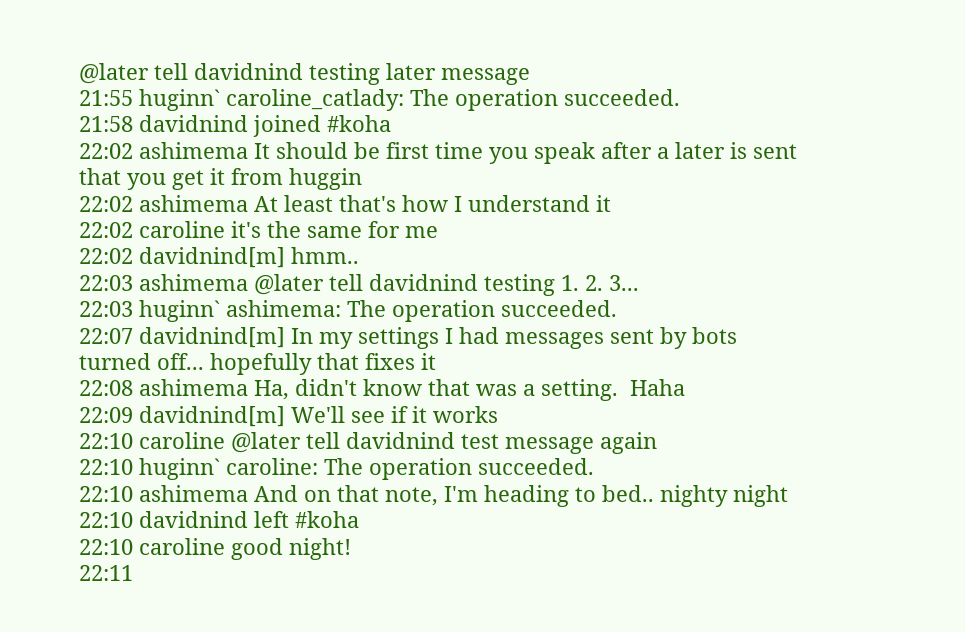@later tell davidnind testing later message
21:55 huginn` caroline_catlady: The operation succeeded.
21:58 davidnind joined #koha
22:02 ashimema It should be first time you speak after a later is sent that you get it from huggin
22:02 ashimema At least that's how I understand it
22:02 caroline it's the same for me
22:02 davidnind[m] hmm..
22:03 ashimema @later tell davidnind testing 1. 2. 3...
22:03 huginn` ashimema: The operation succeeded.
22:07 davidnind[m] In my settings I had messages sent by bots turned off... hopefully that fixes it
22:08 ashimema Ha, didn't know that was a setting.  Haha
22:09 davidnind[m] We'll see if it works
22:10 caroline @later tell davidnind test message again
22:10 huginn` caroline: The operation succeeded.
22:10 ashimema And on that note, I'm heading to bed.. nighty night
22:10 davidnind left #koha
22:10 caroline good night!
22:11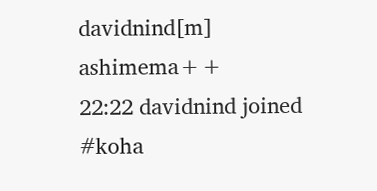davidnind[m] ashimema++
22:22 davidnind joined #koha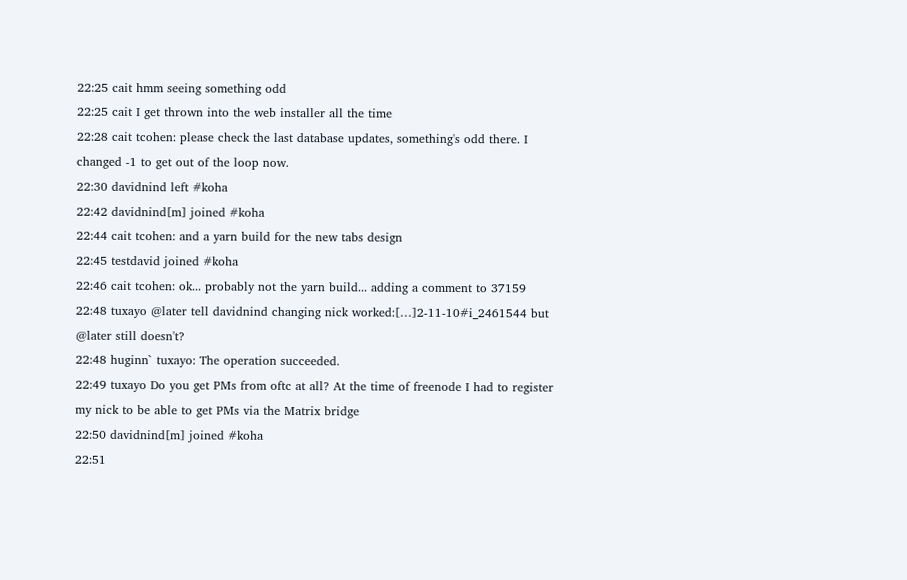22:25 cait hmm seeing something odd
22:25 cait I get thrown into the web installer all the time
22:28 cait tcohen: please check the last database updates, something's odd there. I changed -1 to get out of the loop now.
22:30 davidnind left #koha
22:42 davidnind[m] joined #koha
22:44 cait tcohen: and a yarn build for the new tabs design
22:45 testdavid joined #koha
22:46 cait tcohen: ok... probably not the yarn build... adding a comment to 37159
22:48 tuxayo @later tell davidnind changing nick worked:[…]2-11-10#i_2461544 but @later still doesn't?
22:48 huginn` tuxayo: The operation succeeded.
22:49 tuxayo Do you get PMs from oftc at all? At the time of freenode I had to register my nick to be able to get PMs via the Matrix bridge
22:50 davidnind[m] joined #koha
22:51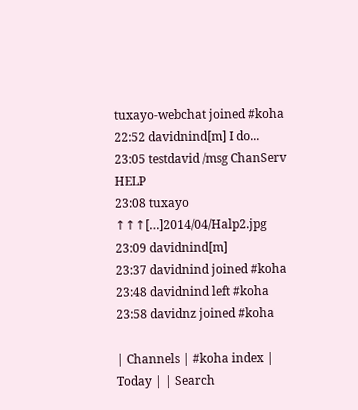tuxayo-webchat joined #koha
22:52 davidnind[m] I do...
23:05 testdavid /msg ChanServ HELP
23:08 tuxayo ↑↑↑[…]2014/04/Halp2.jpg
23:09 davidnind[m]
23:37 davidnind joined #koha
23:48 davidnind left #koha
23:58 davidnz joined #koha

| Channels | #koha index | Today | | Search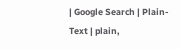| Google Search | Plain-Text | plain,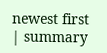newest first | summary